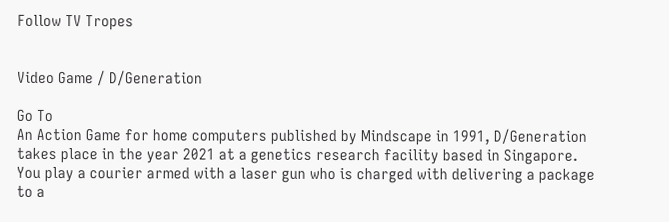Follow TV Tropes


Video Game / D/Generation

Go To
An Action Game for home computers published by Mindscape in 1991, D/Generation takes place in the year 2021 at a genetics research facility based in Singapore. You play a courier armed with a laser gun who is charged with delivering a package to a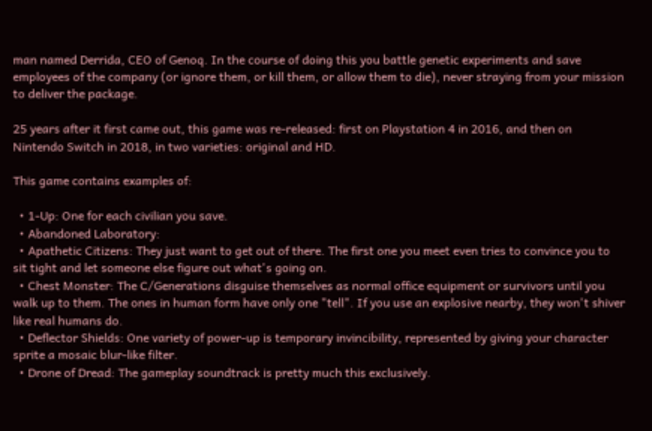man named Derrida, CEO of Genoq. In the course of doing this you battle genetic experiments and save employees of the company (or ignore them, or kill them, or allow them to die), never straying from your mission to deliver the package.

25 years after it first came out, this game was re-released: first on Playstation 4 in 2016, and then on Nintendo Switch in 2018, in two varieties: original and HD.

This game contains examples of:

  • 1-Up: One for each civilian you save.
  • Abandoned Laboratory:
  • Apathetic Citizens: They just want to get out of there. The first one you meet even tries to convince you to sit tight and let someone else figure out what's going on.
  • Chest Monster: The C/Generations disguise themselves as normal office equipment or survivors until you walk up to them. The ones in human form have only one "tell". If you use an explosive nearby, they won't shiver like real humans do.
  • Deflector Shields: One variety of power-up is temporary invincibility, represented by giving your character sprite a mosaic blur-like filter.
  • Drone of Dread: The gameplay soundtrack is pretty much this exclusively.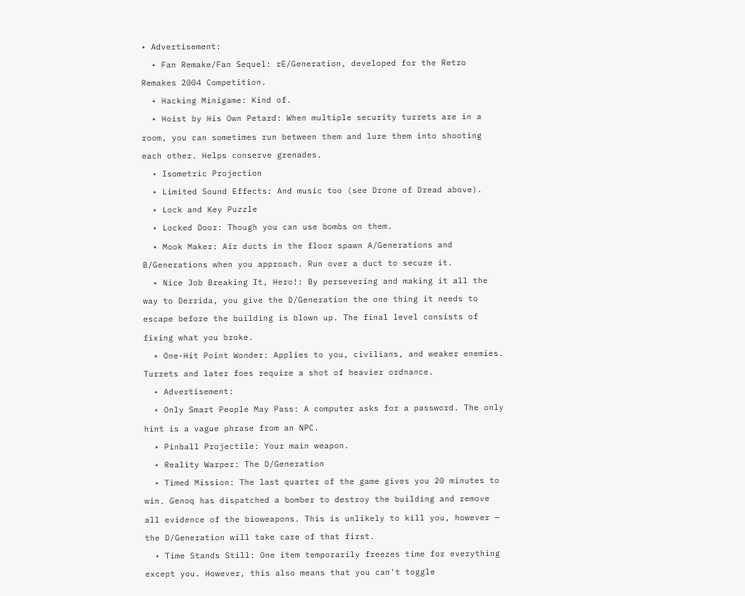• Advertisement:
  • Fan Remake/Fan Sequel: rE/Generation, developed for the Retro Remakes 2004 Competition.
  • Hacking Minigame: Kind of.
  • Hoist by His Own Petard: When multiple security turrets are in a room, you can sometimes run between them and lure them into shooting each other. Helps conserve grenades.
  • Isometric Projection
  • Limited Sound Effects: And music too (see Drone of Dread above).
  • Lock and Key Puzzle
  • Locked Door: Though you can use bombs on them.
  • Mook Maker: Air ducts in the floor spawn A/Generations and B/Generations when you approach. Run over a duct to secure it.
  • Nice Job Breaking It, Hero!: By persevering and making it all the way to Derrida, you give the D/Generation the one thing it needs to escape before the building is blown up. The final level consists of fixing what you broke.
  • One-Hit Point Wonder: Applies to you, civilians, and weaker enemies. Turrets and later foes require a shot of heavier ordnance.
  • Advertisement:
  • Only Smart People May Pass: A computer asks for a password. The only hint is a vague phrase from an NPC.
  • Pinball Projectile: Your main weapon.
  • Reality Warper: The D/Generation
  • Timed Mission: The last quarter of the game gives you 20 minutes to win. Genoq has dispatched a bomber to destroy the building and remove all evidence of the bioweapons. This is unlikely to kill you, however — the D/Generation will take care of that first.
  • Time Stands Still: One item temporarily freezes time for everything except you. However, this also means that you can't toggle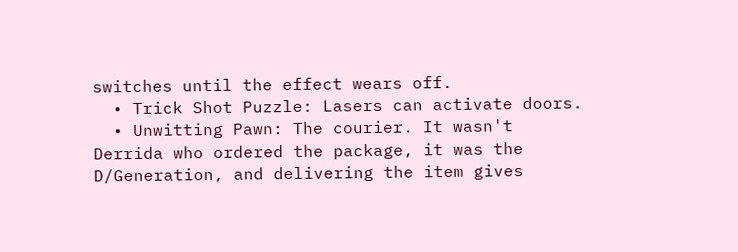switches until the effect wears off.
  • Trick Shot Puzzle: Lasers can activate doors.
  • Unwitting Pawn: The courier. It wasn't Derrida who ordered the package, it was the D/Generation, and delivering the item gives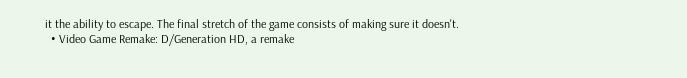it the ability to escape. The final stretch of the game consists of making sure it doesn't.
  • Video Game Remake: D/Generation HD, a remake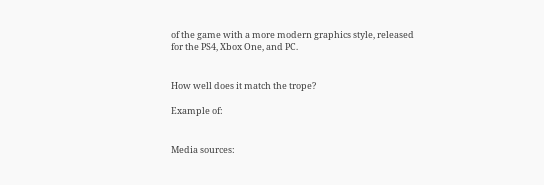of the game with a more modern graphics style, released for the PS4, Xbox One, and PC.


How well does it match the trope?

Example of:


Media sources: